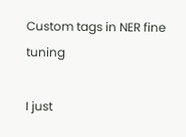Custom tags in NER fine tuning

I just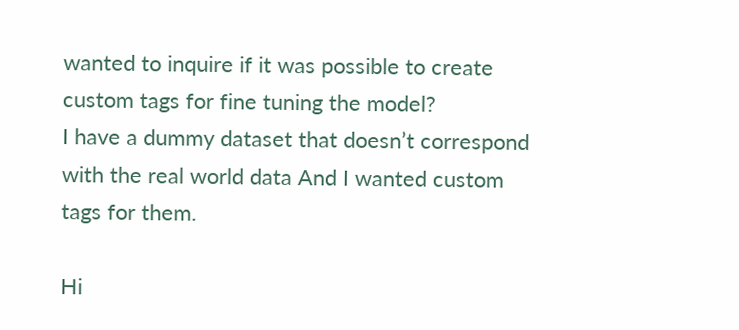wanted to inquire if it was possible to create custom tags for fine tuning the model?
I have a dummy dataset that doesn’t correspond with the real world data And I wanted custom tags for them.

Hi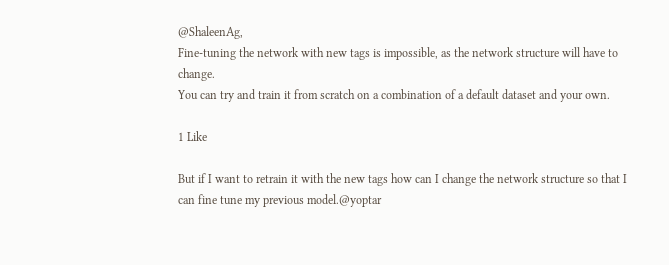@ShaleenAg,
Fine-tuning the network with new tags is impossible, as the network structure will have to change.
You can try and train it from scratch on a combination of a default dataset and your own.

1 Like

But if I want to retrain it with the new tags how can I change the network structure so that I can fine tune my previous model.@yoptar